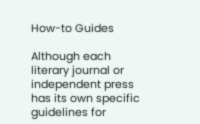How-to Guides

Although each literary journal or independent press has its own specific guidelines for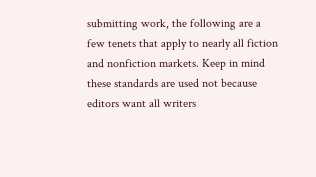submitting work, the following are a few tenets that apply to nearly all fiction and nonfiction markets. Keep in mind these standards are used not because editors want all writers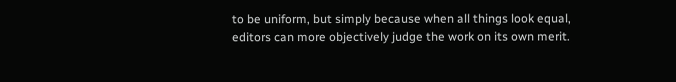to be uniform, but simply because when all things look equal, editors can more objectively judge the work on its own merit.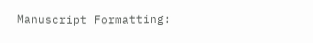Manuscript Formatting: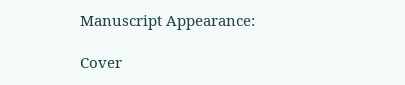Manuscript Appearance:

Cover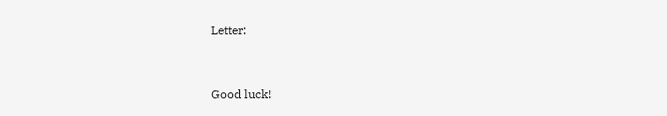Letter:


Good luck!